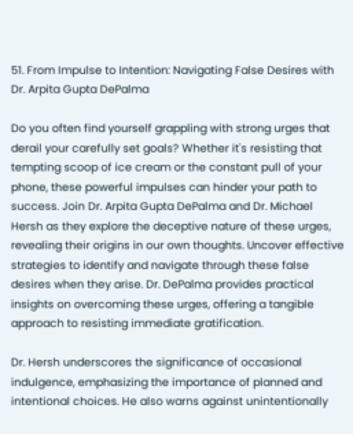51. From Impulse to Intention: Navigating False Desires with Dr. Arpita Gupta DePalma

Do you often find yourself grappling with strong urges that derail your carefully set goals? Whether it's resisting that tempting scoop of ice cream or the constant pull of your phone, these powerful impulses can hinder your path to success. Join Dr. Arpita Gupta DePalma and Dr. Michael Hersh as they explore the deceptive nature of these urges, revealing their origins in our own thoughts. Uncover effective strategies to identify and navigate through these false desires when they arise. Dr. DePalma provides practical insights on overcoming these urges, offering a tangible approach to resisting immediate gratification.

Dr. Hersh underscores the significance of occasional indulgence, emphasizing the importance of planned and intentional choices. He also warns against unintentionally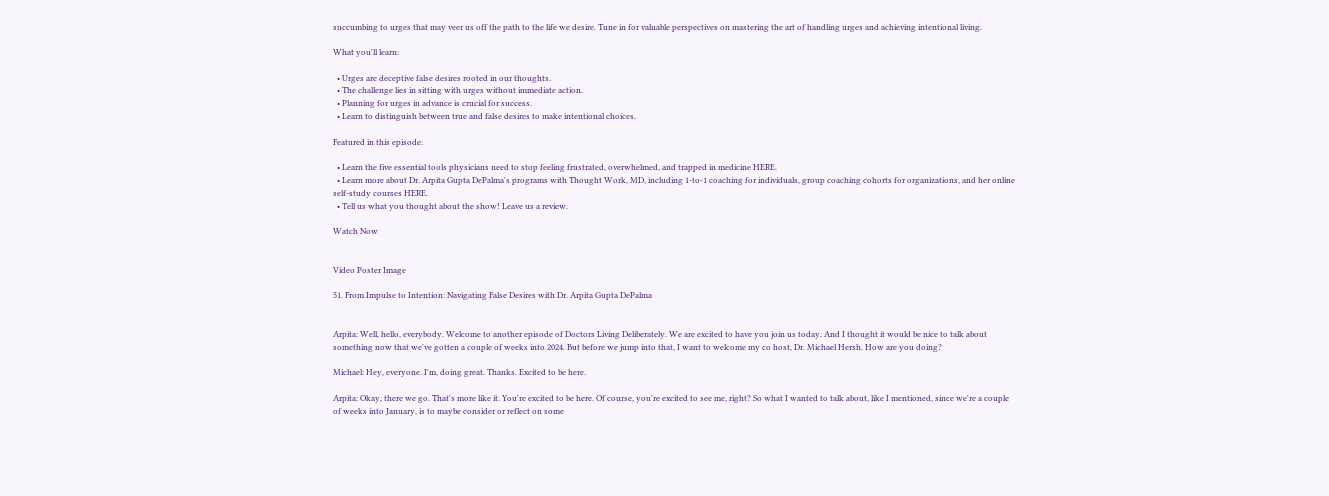succumbing to urges that may veer us off the path to the life we desire. Tune in for valuable perspectives on mastering the art of handling urges and achieving intentional living.

What you'll learn:

  • Urges are deceptive false desires rooted in our thoughts.
  • The challenge lies in sitting with urges without immediate action.
  • Planning for urges in advance is crucial for success.
  • Learn to distinguish between true and false desires to make intentional choices.

Featured in this episode:

  • Learn the five essential tools physicians need to stop feeling frustrated, overwhelmed, and trapped in medicine HERE.
  • Learn more about Dr. Arpita Gupta DePalma's programs with Thought Work, MD, including 1-to-1 coaching for individuals, group coaching cohorts for organizations, and her online self-study courses HERE.
  • Tell us what you thought about the show! Leave us a review.

Watch Now


Video Poster Image

51. From Impulse to Intention: Navigating False Desires with Dr. Arpita Gupta DePalma


Arpita: Well, hello, everybody. Welcome to another episode of Doctors Living Deliberately. We are excited to have you join us today. And I thought it would be nice to talk about something now that we've gotten a couple of weeks into 2024. But before we jump into that, I want to welcome my co host, Dr. Michael Hersh. How are you doing?

Michael: Hey, everyone. I'm, doing great. Thanks. Excited to be here.

Arpita: Okay, there we go. That's more like it. You're excited to be here. Of course, you're excited to see me, right? So what I wanted to talk about, like I mentioned, since we're a couple of weeks into January, is to maybe consider or reflect on some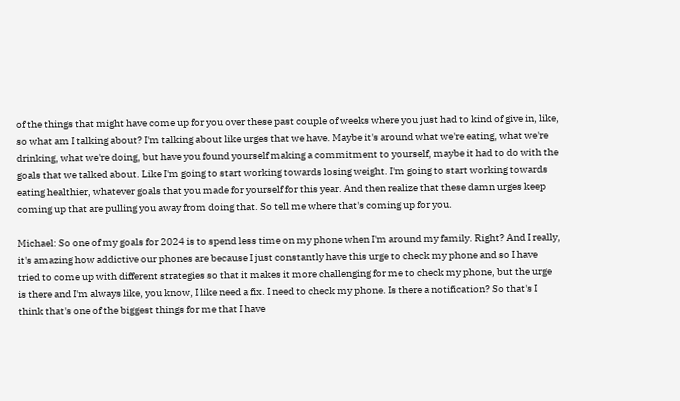of the things that might have come up for you over these past couple of weeks where you just had to kind of give in, like, so what am I talking about? I'm talking about like urges that we have. Maybe it's around what we're eating, what we're drinking, what we're doing, but have you found yourself making a commitment to yourself, maybe it had to do with the goals that we talked about. Like I'm going to start working towards losing weight. I'm going to start working towards eating healthier, whatever goals that you made for yourself for this year. And then realize that these damn urges keep coming up that are pulling you away from doing that. So tell me where that's coming up for you.

Michael: So one of my goals for 2024 is to spend less time on my phone when I'm around my family. Right? And I really, it's amazing how addictive our phones are because I just constantly have this urge to check my phone and so I have tried to come up with different strategies so that it makes it more challenging for me to check my phone, but the urge is there and I'm always like, you know, I like need a fix. I need to check my phone. Is there a notification? So that's I think that's one of the biggest things for me that I have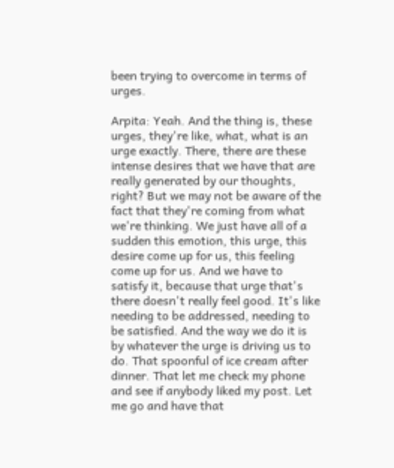been trying to overcome in terms of urges.

Arpita: Yeah. And the thing is, these urges, they're like, what, what is an urge exactly. There, there are these intense desires that we have that are really generated by our thoughts, right? But we may not be aware of the fact that they're coming from what we're thinking. We just have all of a sudden this emotion, this urge, this desire come up for us, this feeling come up for us. And we have to satisfy it, because that urge that's there doesn't really feel good. It's like needing to be addressed, needing to be satisfied. And the way we do it is by whatever the urge is driving us to do. That spoonful of ice cream after dinner. That let me check my phone and see if anybody liked my post. Let me go and have that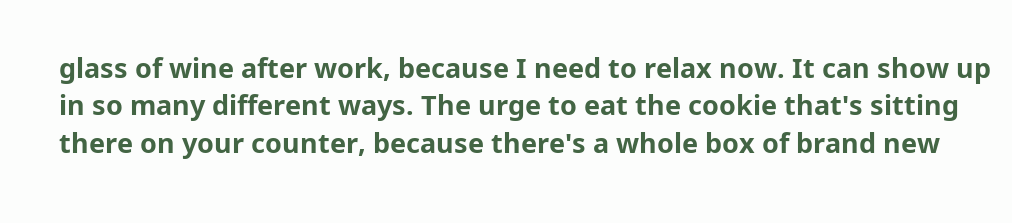glass of wine after work, because I need to relax now. It can show up in so many different ways. The urge to eat the cookie that's sitting there on your counter, because there's a whole box of brand new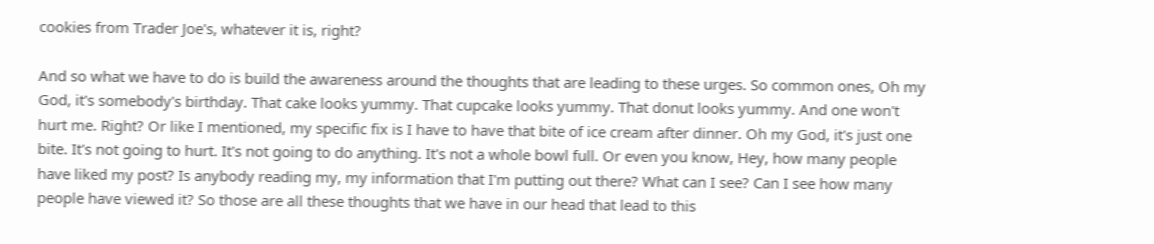cookies from Trader Joe's, whatever it is, right?

And so what we have to do is build the awareness around the thoughts that are leading to these urges. So common ones, Oh my God, it's somebody's birthday. That cake looks yummy. That cupcake looks yummy. That donut looks yummy. And one won't hurt me. Right? Or like I mentioned, my specific fix is I have to have that bite of ice cream after dinner. Oh my God, it's just one bite. It's not going to hurt. It's not going to do anything. It's not a whole bowl full. Or even you know, Hey, how many people have liked my post? Is anybody reading my, my information that I'm putting out there? What can I see? Can I see how many people have viewed it? So those are all these thoughts that we have in our head that lead to this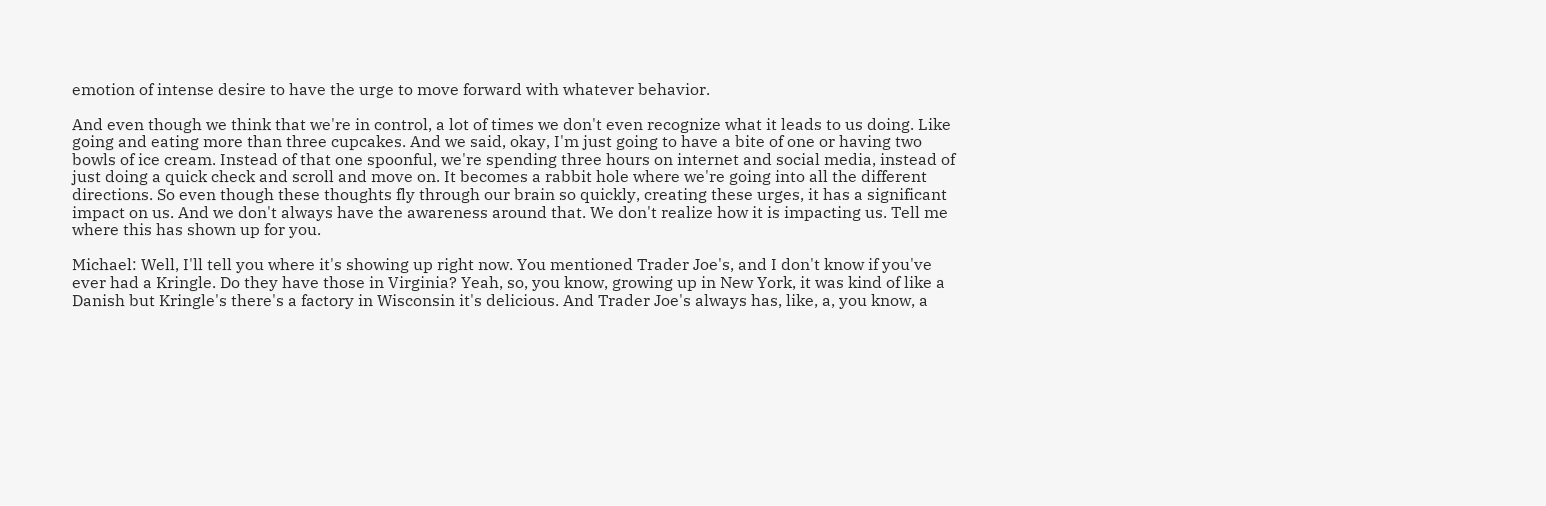emotion of intense desire to have the urge to move forward with whatever behavior.

And even though we think that we're in control, a lot of times we don't even recognize what it leads to us doing. Like going and eating more than three cupcakes. And we said, okay, I'm just going to have a bite of one or having two bowls of ice cream. Instead of that one spoonful, we're spending three hours on internet and social media, instead of just doing a quick check and scroll and move on. It becomes a rabbit hole where we're going into all the different directions. So even though these thoughts fly through our brain so quickly, creating these urges, it has a significant impact on us. And we don't always have the awareness around that. We don't realize how it is impacting us. Tell me where this has shown up for you.

Michael: Well, I'll tell you where it's showing up right now. You mentioned Trader Joe's, and I don't know if you've ever had a Kringle. Do they have those in Virginia? Yeah, so, you know, growing up in New York, it was kind of like a Danish but Kringle's there's a factory in Wisconsin it's delicious. And Trader Joe's always has, like, a, you know, a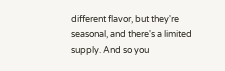different flavor, but they're seasonal, and there's a limited supply. And so you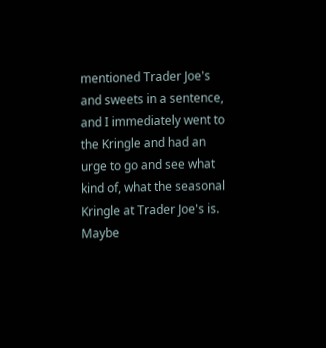mentioned Trader Joe's and sweets in a sentence, and I immediately went to the Kringle and had an urge to go and see what kind of, what the seasonal Kringle at Trader Joe's is. Maybe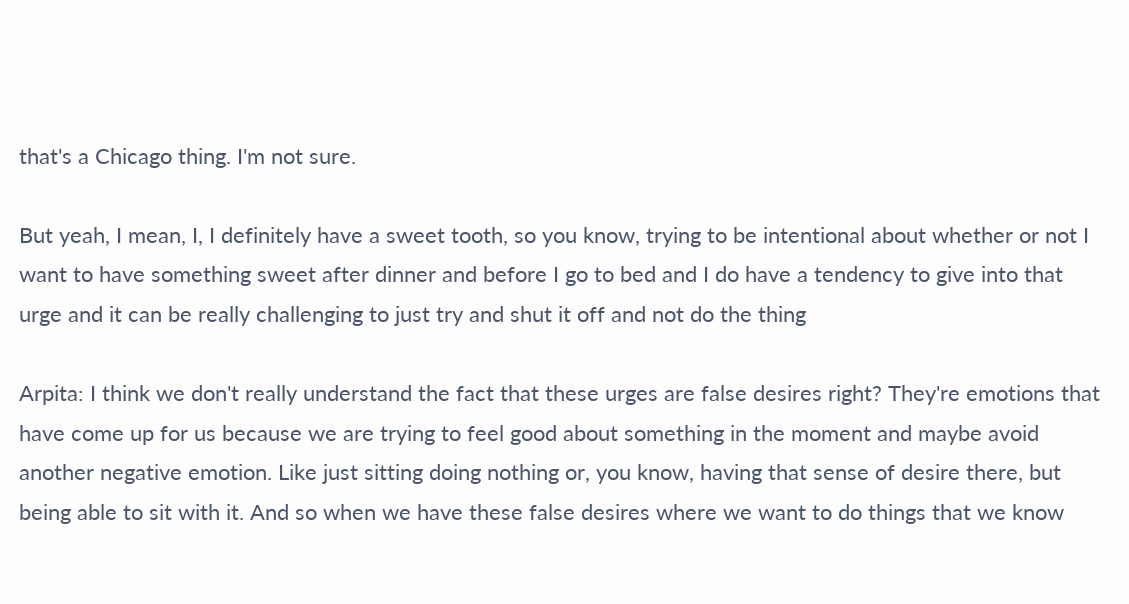that's a Chicago thing. I'm not sure.

But yeah, I mean, I, I definitely have a sweet tooth, so you know, trying to be intentional about whether or not I want to have something sweet after dinner and before I go to bed and I do have a tendency to give into that urge and it can be really challenging to just try and shut it off and not do the thing

Arpita: I think we don't really understand the fact that these urges are false desires right? They're emotions that have come up for us because we are trying to feel good about something in the moment and maybe avoid another negative emotion. Like just sitting doing nothing or, you know, having that sense of desire there, but being able to sit with it. And so when we have these false desires where we want to do things that we know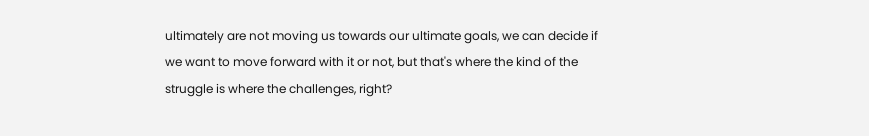ultimately are not moving us towards our ultimate goals, we can decide if we want to move forward with it or not, but that's where the kind of the struggle is where the challenges, right?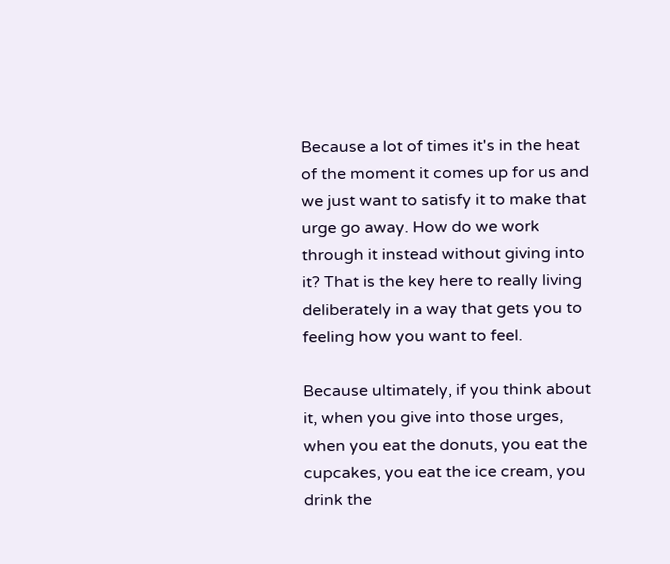Because a lot of times it's in the heat of the moment it comes up for us and we just want to satisfy it to make that urge go away. How do we work through it instead without giving into it? That is the key here to really living deliberately in a way that gets you to feeling how you want to feel.

Because ultimately, if you think about it, when you give into those urges, when you eat the donuts, you eat the cupcakes, you eat the ice cream, you drink the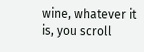wine, whatever it is, you scroll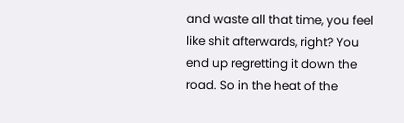and waste all that time, you feel like shit afterwards, right? You end up regretting it down the road. So in the heat of the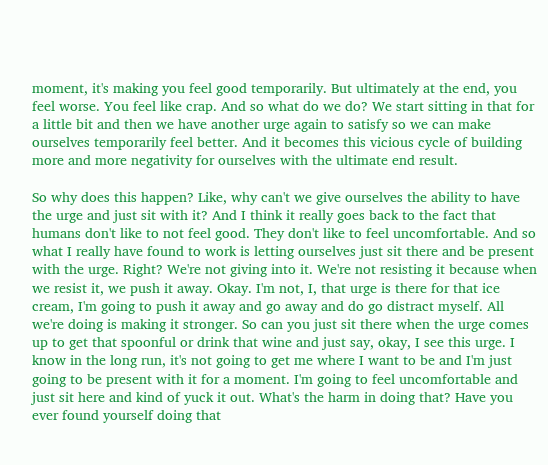moment, it's making you feel good temporarily. But ultimately at the end, you feel worse. You feel like crap. And so what do we do? We start sitting in that for a little bit and then we have another urge again to satisfy so we can make ourselves temporarily feel better. And it becomes this vicious cycle of building more and more negativity for ourselves with the ultimate end result.

So why does this happen? Like, why can't we give ourselves the ability to have the urge and just sit with it? And I think it really goes back to the fact that humans don't like to not feel good. They don't like to feel uncomfortable. And so what I really have found to work is letting ourselves just sit there and be present with the urge. Right? We're not giving into it. We're not resisting it because when we resist it, we push it away. Okay. I'm not, I, that urge is there for that ice cream, I'm going to push it away and go away and do go distract myself. All we're doing is making it stronger. So can you just sit there when the urge comes up to get that spoonful or drink that wine and just say, okay, I see this urge. I know in the long run, it's not going to get me where I want to be and I'm just going to be present with it for a moment. I'm going to feel uncomfortable and just sit here and kind of yuck it out. What's the harm in doing that? Have you ever found yourself doing that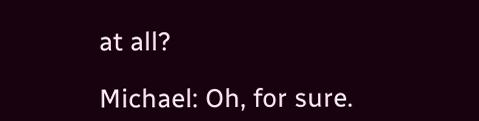at all?

Michael: Oh, for sure.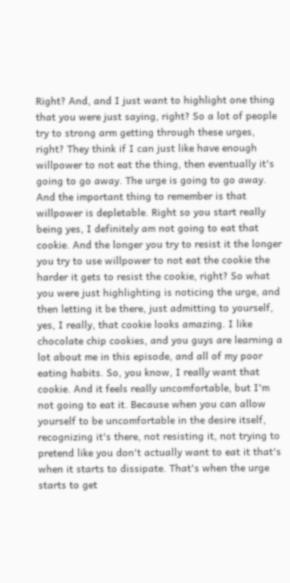Right? And, and I just want to highlight one thing that you were just saying, right? So a lot of people try to strong arm getting through these urges, right? They think if I can just like have enough willpower to not eat the thing, then eventually it's going to go away. The urge is going to go away. And the important thing to remember is that willpower is depletable. Right so you start really being yes, I definitely am not going to eat that cookie. And the longer you try to resist it the longer you try to use willpower to not eat the cookie the harder it gets to resist the cookie, right? So what you were just highlighting is noticing the urge, and then letting it be there, just admitting to yourself, yes, I really, that cookie looks amazing. I like chocolate chip cookies, and you guys are learning a lot about me in this episode, and all of my poor eating habits. So, you know, I really want that cookie. And it feels really uncomfortable, but I'm not going to eat it. Because when you can allow yourself to be uncomfortable in the desire itself, recognizing it's there, not resisting it, not trying to pretend like you don't actually want to eat it that's when it starts to dissipate. That's when the urge starts to get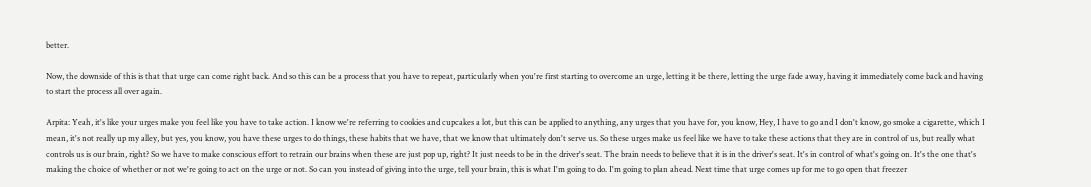better.

Now, the downside of this is that that urge can come right back. And so this can be a process that you have to repeat, particularly when you're first starting to overcome an urge, letting it be there, letting the urge fade away, having it immediately come back and having to start the process all over again.

Arpita: Yeah, it's like your urges make you feel like you have to take action. I know we're referring to cookies and cupcakes a lot, but this can be applied to anything, any urges that you have for, you know, Hey, I have to go and I don't know, go smoke a cigarette, which I mean, it's not really up my alley, but yes, you know, you have these urges to do things, these habits that we have, that we know that ultimately don't serve us. So these urges make us feel like we have to take these actions that they are in control of us, but really what controls us is our brain, right? So we have to make conscious effort to retrain our brains when these are just pop up, right? It just needs to be in the driver's seat. The brain needs to believe that it is in the driver's seat. It's in control of what's going on. It's the one that's making the choice of whether or not we're going to act on the urge or not. So can you instead of giving into the urge, tell your brain, this is what I'm going to do. I'm going to plan ahead. Next time that urge comes up for me to go open that freezer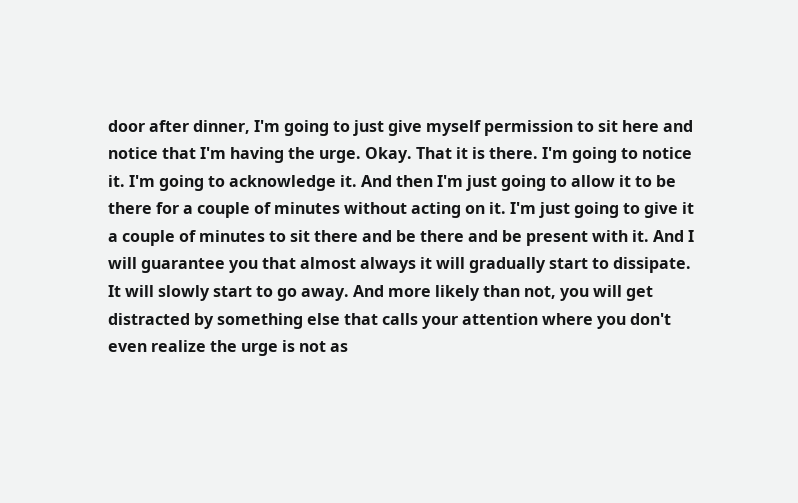door after dinner, I'm going to just give myself permission to sit here and notice that I'm having the urge. Okay. That it is there. I'm going to notice it. I'm going to acknowledge it. And then I'm just going to allow it to be there for a couple of minutes without acting on it. I'm just going to give it a couple of minutes to sit there and be there and be present with it. And I will guarantee you that almost always it will gradually start to dissipate. It will slowly start to go away. And more likely than not, you will get distracted by something else that calls your attention where you don't even realize the urge is not as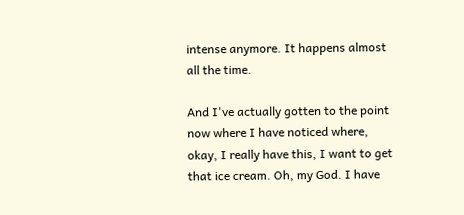intense anymore. It happens almost all the time.

And I've actually gotten to the point now where I have noticed where, okay, I really have this, I want to get that ice cream. Oh, my God. I have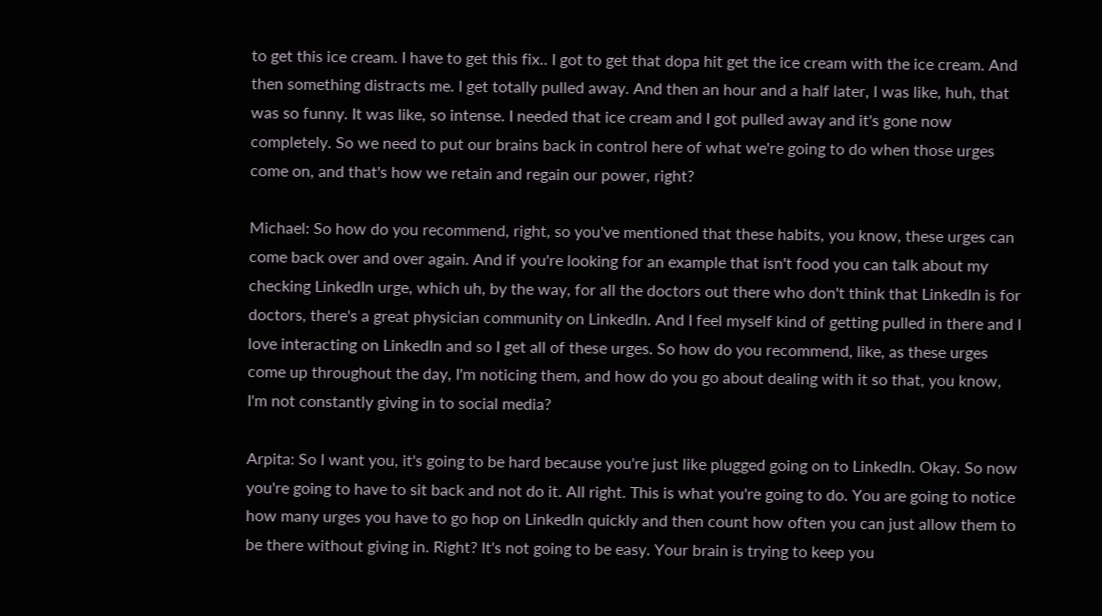to get this ice cream. I have to get this fix.. I got to get that dopa hit get the ice cream with the ice cream. And then something distracts me. I get totally pulled away. And then an hour and a half later, I was like, huh, that was so funny. It was like, so intense. I needed that ice cream and I got pulled away and it's gone now completely. So we need to put our brains back in control here of what we're going to do when those urges come on, and that's how we retain and regain our power, right?

Michael: So how do you recommend, right, so you've mentioned that these habits, you know, these urges can come back over and over again. And if you're looking for an example that isn't food you can talk about my checking LinkedIn urge, which uh, by the way, for all the doctors out there who don't think that LinkedIn is for doctors, there's a great physician community on LinkedIn. And I feel myself kind of getting pulled in there and I love interacting on LinkedIn and so I get all of these urges. So how do you recommend, like, as these urges come up throughout the day, I'm noticing them, and how do you go about dealing with it so that, you know, I'm not constantly giving in to social media?

Arpita: So I want you, it's going to be hard because you're just like plugged going on to LinkedIn. Okay. So now you're going to have to sit back and not do it. All right. This is what you're going to do. You are going to notice how many urges you have to go hop on LinkedIn quickly and then count how often you can just allow them to be there without giving in. Right? It's not going to be easy. Your brain is trying to keep you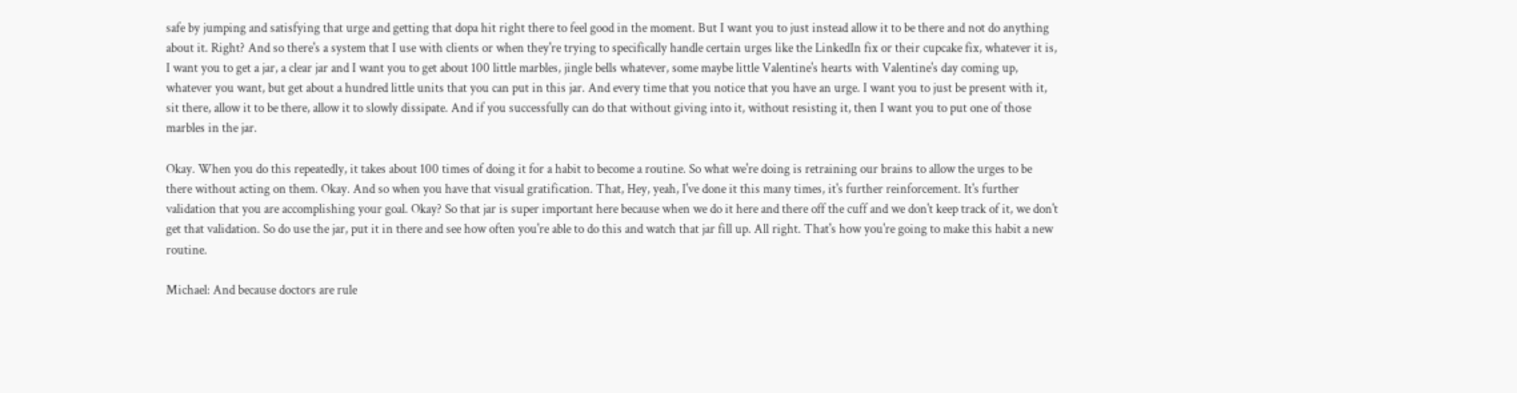safe by jumping and satisfying that urge and getting that dopa hit right there to feel good in the moment. But I want you to just instead allow it to be there and not do anything about it. Right? And so there's a system that I use with clients or when they're trying to specifically handle certain urges like the LinkedIn fix or their cupcake fix, whatever it is, I want you to get a jar, a clear jar and I want you to get about 100 little marbles, jingle bells whatever, some maybe little Valentine's hearts with Valentine's day coming up, whatever you want, but get about a hundred little units that you can put in this jar. And every time that you notice that you have an urge. I want you to just be present with it, sit there, allow it to be there, allow it to slowly dissipate. And if you successfully can do that without giving into it, without resisting it, then I want you to put one of those marbles in the jar.

Okay. When you do this repeatedly, it takes about 100 times of doing it for a habit to become a routine. So what we're doing is retraining our brains to allow the urges to be there without acting on them. Okay. And so when you have that visual gratification. That, Hey, yeah, I've done it this many times, it's further reinforcement. It's further validation that you are accomplishing your goal. Okay? So that jar is super important here because when we do it here and there off the cuff and we don't keep track of it, we don't get that validation. So do use the jar, put it in there and see how often you're able to do this and watch that jar fill up. All right. That's how you're going to make this habit a new routine.

Michael: And because doctors are rule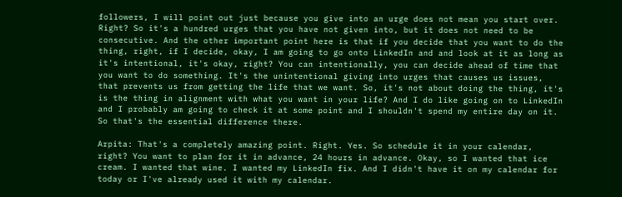followers, I will point out just because you give into an urge does not mean you start over. Right? So it's a hundred urges that you have not given into, but it does not need to be consecutive. And the other important point here is that if you decide that you want to do the thing, right, if I decide, okay, I am going to go onto LinkedIn and and look at it as long as it's intentional, it's okay, right? You can intentionally, you can decide ahead of time that you want to do something. It's the unintentional giving into urges that causes us issues, that prevents us from getting the life that we want. So, it's not about doing the thing, it's is the thing in alignment with what you want in your life? And I do like going on to LinkedIn and I probably am going to check it at some point and I shouldn't spend my entire day on it. So that's the essential difference there.

Arpita: That's a completely amazing point. Right. Yes. So schedule it in your calendar, right? You want to plan for it in advance, 24 hours in advance. Okay, so I wanted that ice cream. I wanted that wine. I wanted my LinkedIn fix. And I didn't have it on my calendar for today or I've already used it with my calendar.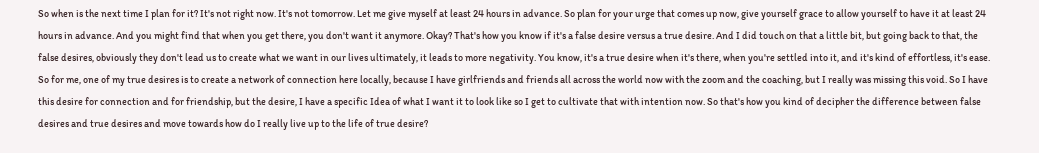So when is the next time I plan for it? It's not right now. It's not tomorrow. Let me give myself at least 24 hours in advance. So plan for your urge that comes up now, give yourself grace to allow yourself to have it at least 24 hours in advance. And you might find that when you get there, you don't want it anymore. Okay? That's how you know if it's a false desire versus a true desire. And I did touch on that a little bit, but going back to that, the false desires, obviously they don't lead us to create what we want in our lives ultimately, it leads to more negativity. You know, it's a true desire when it's there, when you're settled into it, and it's kind of effortless, it's ease. So for me, one of my true desires is to create a network of connection here locally, because I have girlfriends and friends all across the world now with the zoom and the coaching, but I really was missing this void. So I have this desire for connection and for friendship, but the desire, I have a specific Idea of what I want it to look like so I get to cultivate that with intention now. So that's how you kind of decipher the difference between false desires and true desires and move towards how do I really live up to the life of true desire?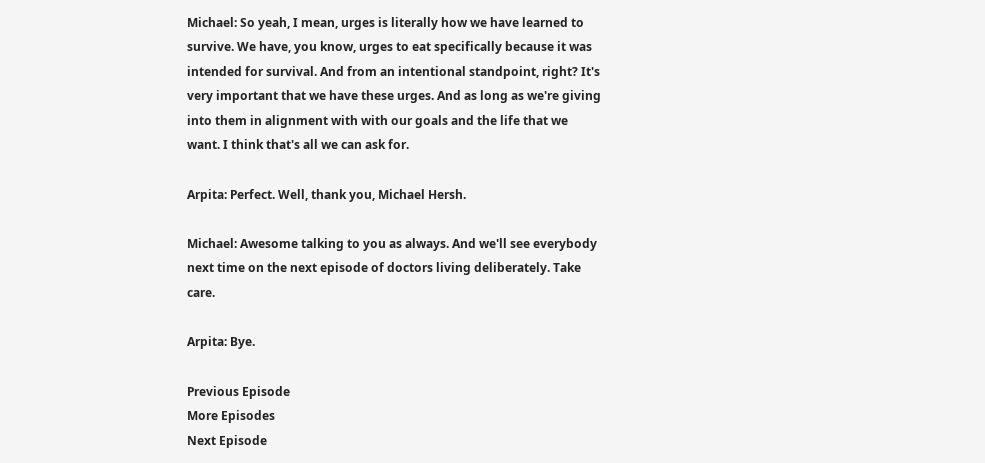Michael: So yeah, I mean, urges is literally how we have learned to survive. We have, you know, urges to eat specifically because it was intended for survival. And from an intentional standpoint, right? It's very important that we have these urges. And as long as we're giving into them in alignment with with our goals and the life that we want. I think that's all we can ask for.

Arpita: Perfect. Well, thank you, Michael Hersh.

Michael: Awesome talking to you as always. And we'll see everybody next time on the next episode of doctors living deliberately. Take care.

Arpita: Bye.

Previous Episode
More Episodes
Next Episode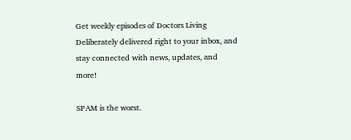Get weekly episodes of Doctors Living Deliberately delivered right to your inbox, and stay connected with news, updates, and more!

SPAM is the worst.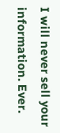I will never sell your information. Ever.